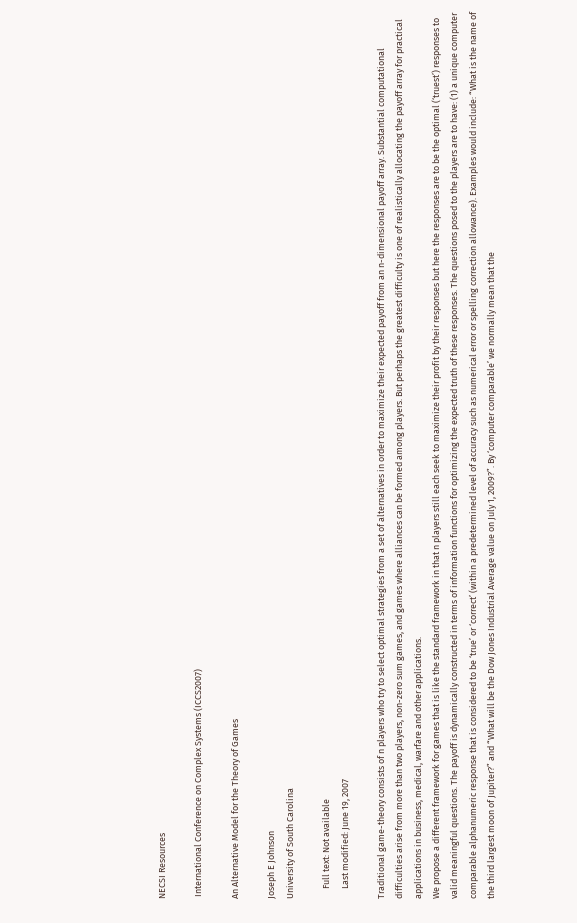NECSI Resources

 International Conference on Complex Systems (ICCS2007)

An Alternative Model for the Theory of Games

Joseph E Johnson
University of South Carolina

     Full text: Not available
     Last modified: June 19, 2007

Traditional game-theory consists of n players who try to select optimal strategies from a set of alternatives in order to maximize their expected payoff from an n-dimensional payoff array. Substantial computational difficulties arise from more than two players, non-zero sum games, and games where alliances can be formed among players. But perhaps the greatest difficulty is one of realistically allocating the payoff array for practical applications in business, medical, warfare and other applications.
We propose a different framework for games that is like the standard framework in that n players still each seek to maximize their profit by their responses but here the responses are to be the optimal (‘truest’) responses to valid meaningful questions. The payoff is dynamically constructed in terms of information functions for optimizing the expected truth of these responses. The questions posed to the players are to have: (1) a unique computer comparable alphanumeric response that is considered to be ‘true’ or ‘correct’ (within a predetermined level of accuracy such as numerical error or spelling correction allowance). Examples would include: “What is the name of the third largest moon of Jupiter?” and “What will be the Dow Jones Industrial Average value on July 1, 2009?”. By ‘computer comparable’ we normally mean that the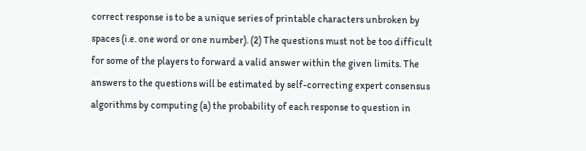correct response is to be a unique series of printable characters unbroken by spaces (i.e. one word or one number). (2) The questions must not be too difficult for some of the players to forward a valid answer within the given limits. The answers to the questions will be estimated by self-correcting expert consensus algorithms by computing (a) the probability of each response to question in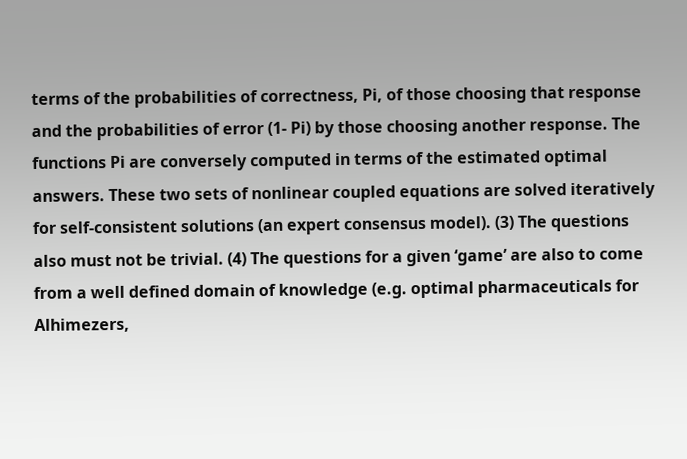terms of the probabilities of correctness, Pi, of those choosing that response and the probabilities of error (1- Pi) by those choosing another response. The functions Pi are conversely computed in terms of the estimated optimal answers. These two sets of nonlinear coupled equations are solved iteratively for self-consistent solutions (an expert consensus model). (3) The questions also must not be trivial. (4) The questions for a given ‘game’ are also to come from a well defined domain of knowledge (e.g. optimal pharmaceuticals for Alhimezers,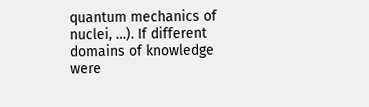quantum mechanics of nuclei, …). If different domains of knowledge were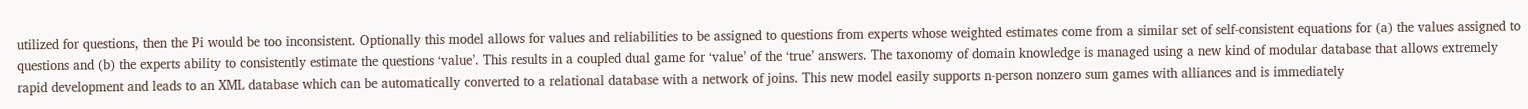utilized for questions, then the Pi would be too inconsistent. Optionally this model allows for values and reliabilities to be assigned to questions from experts whose weighted estimates come from a similar set of self-consistent equations for (a) the values assigned to questions and (b) the experts ability to consistently estimate the questions ‘value’. This results in a coupled dual game for ‘value’ of the ‘true’ answers. The taxonomy of domain knowledge is managed using a new kind of modular database that allows extremely rapid development and leads to an XML database which can be automatically converted to a relational database with a network of joins. This new model easily supports n-person nonzero sum games with alliances and is immediately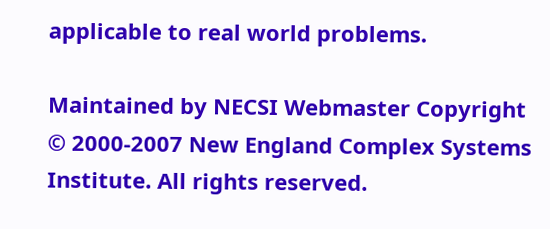applicable to real world problems.

Maintained by NECSI Webmaster Copyright © 2000-2007 New England Complex Systems Institute. All rights reserved.